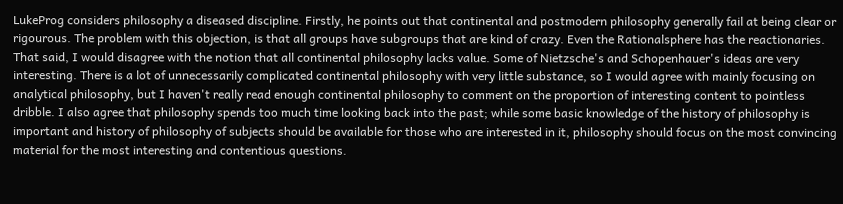LukeProg considers philosophy a diseased discipline. Firstly, he points out that continental and postmodern philosophy generally fail at being clear or rigourous. The problem with this objection, is that all groups have subgroups that are kind of crazy. Even the Rationalsphere has the reactionaries. That said, I would disagree with the notion that all continental philosophy lacks value. Some of Nietzsche's and Schopenhauer's ideas are very interesting. There is a lot of unnecessarily complicated continental philosophy with very little substance, so I would agree with mainly focusing on analytical philosophy, but I haven't really read enough continental philosophy to comment on the proportion of interesting content to pointless dribble. I also agree that philosophy spends too much time looking back into the past; while some basic knowledge of the history of philosophy is important and history of philosophy of subjects should be available for those who are interested in it, philosophy should focus on the most convincing material for the most interesting and contentious questions.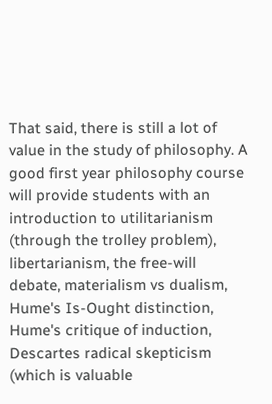That said, there is still a lot of value in the study of philosophy. A good first year philosophy course will provide students with an introduction to utilitarianism (through the trolley problem), libertarianism, the free-will debate, materialism vs dualism, Hume's Is-Ought distinction, Hume's critique of induction, Descartes radical skepticism (which is valuable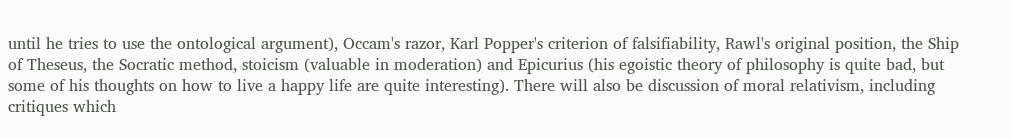until he tries to use the ontological argument), Occam's razor, Karl Popper's criterion of falsifiability, Rawl's original position, the Ship of Theseus, the Socratic method, stoicism (valuable in moderation) and Epicurius (his egoistic theory of philosophy is quite bad, but some of his thoughts on how to live a happy life are quite interesting). There will also be discussion of moral relativism, including critiques which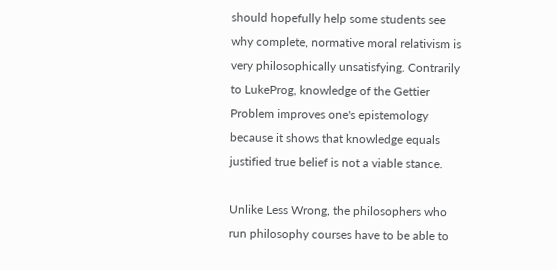should hopefully help some students see why complete, normative moral relativism is very philosophically unsatisfying. Contrarily to LukeProg, knowledge of the Gettier Problem improves one's epistemology because it shows that knowledge equals justified true belief is not a viable stance.

Unlike Less Wrong, the philosophers who run philosophy courses have to be able to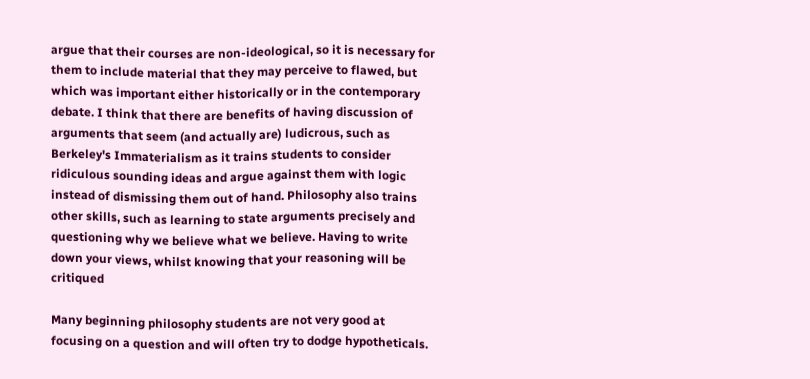argue that their courses are non-ideological, so it is necessary for them to include material that they may perceive to flawed, but which was important either historically or in the contemporary debate. I think that there are benefits of having discussion of arguments that seem (and actually are) ludicrous, such as Berkeley's Immaterialism as it trains students to consider ridiculous sounding ideas and argue against them with logic instead of dismissing them out of hand. Philosophy also trains other skills, such as learning to state arguments precisely and questioning why we believe what we believe. Having to write down your views, whilst knowing that your reasoning will be critiqued

Many beginning philosophy students are not very good at focusing on a question and will often try to dodge hypotheticals.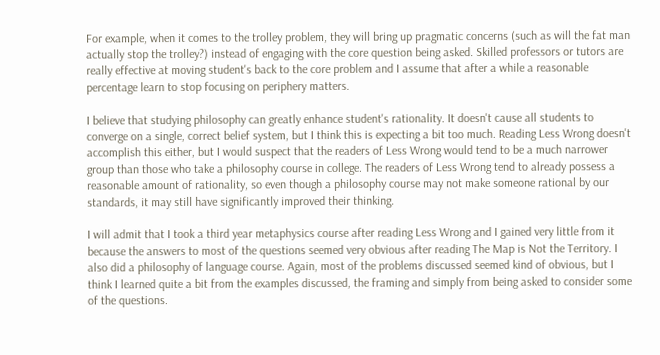For example, when it comes to the trolley problem, they will bring up pragmatic concerns (such as will the fat man actually stop the trolley?) instead of engaging with the core question being asked. Skilled professors or tutors are really effective at moving student's back to the core problem and I assume that after a while a reasonable percentage learn to stop focusing on periphery matters.

I believe that studying philosophy can greatly enhance student's rationality. It doesn't cause all students to converge on a single, correct belief system, but I think this is expecting a bit too much. Reading Less Wrong doesn't accomplish this either, but I would suspect that the readers of Less Wrong would tend to be a much narrower group than those who take a philosophy course in college. The readers of Less Wrong tend to already possess a reasonable amount of rationality, so even though a philosophy course may not make someone rational by our standards, it may still have significantly improved their thinking.

I will admit that I took a third year metaphysics course after reading Less Wrong and I gained very little from it because the answers to most of the questions seemed very obvious after reading The Map is Not the Territory. I also did a philosophy of language course. Again, most of the problems discussed seemed kind of obvious, but I think I learned quite a bit from the examples discussed, the framing and simply from being asked to consider some of the questions.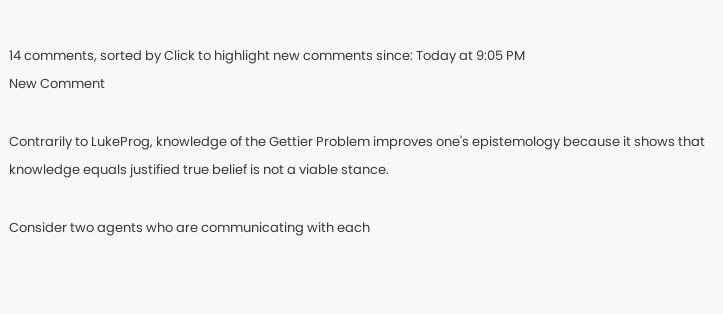14 comments, sorted by Click to highlight new comments since: Today at 9:05 PM
New Comment

Contrarily to LukeProg, knowledge of the Gettier Problem improves one's epistemology because it shows that knowledge equals justified true belief is not a viable stance.

Consider two agents who are communicating with each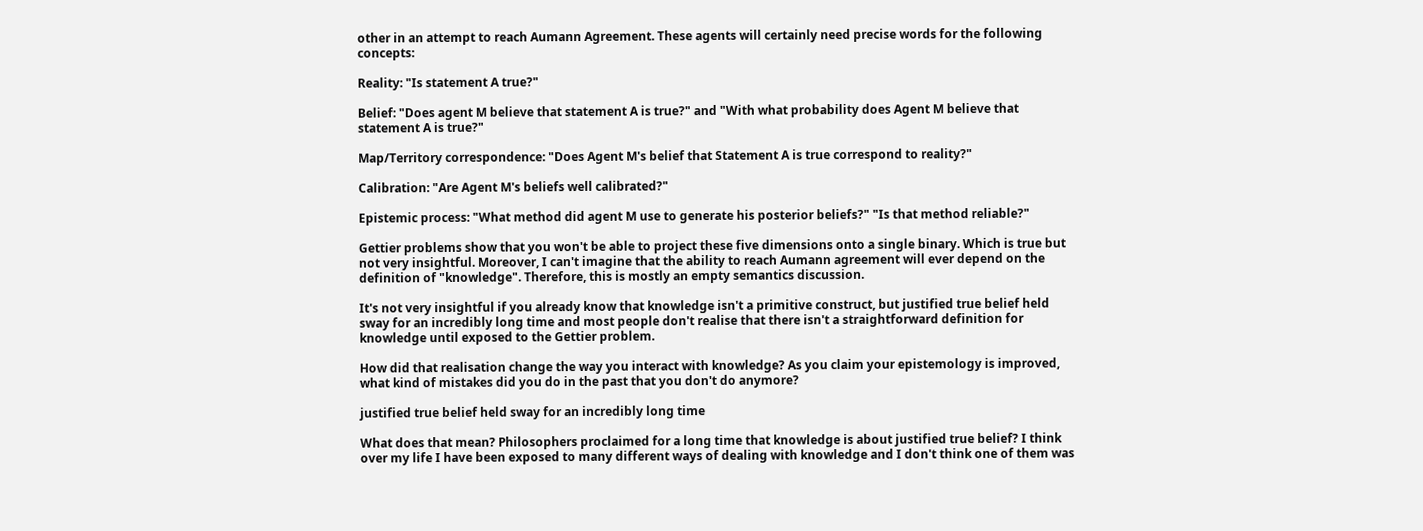other in an attempt to reach Aumann Agreement. These agents will certainly need precise words for the following concepts:

Reality: "Is statement A true?"

Belief: "Does agent M believe that statement A is true?" and "With what probability does Agent M believe that statement A is true?"

Map/Territory correspondence: "Does Agent M's belief that Statement A is true correspond to reality?"

Calibration: "Are Agent M's beliefs well calibrated?"

Epistemic process: "What method did agent M use to generate his posterior beliefs?" "Is that method reliable?"

Gettier problems show that you won't be able to project these five dimensions onto a single binary. Which is true but not very insightful. Moreover, I can't imagine that the ability to reach Aumann agreement will ever depend on the definition of "knowledge". Therefore, this is mostly an empty semantics discussion.

It's not very insightful if you already know that knowledge isn't a primitive construct, but justified true belief held sway for an incredibly long time and most people don't realise that there isn't a straightforward definition for knowledge until exposed to the Gettier problem.

How did that realisation change the way you interact with knowledge? As you claim your epistemology is improved, what kind of mistakes did you do in the past that you don't do anymore?

justified true belief held sway for an incredibly long time

What does that mean? Philosophers proclaimed for a long time that knowledge is about justified true belief? I think over my life I have been exposed to many different ways of dealing with knowledge and I don't think one of them was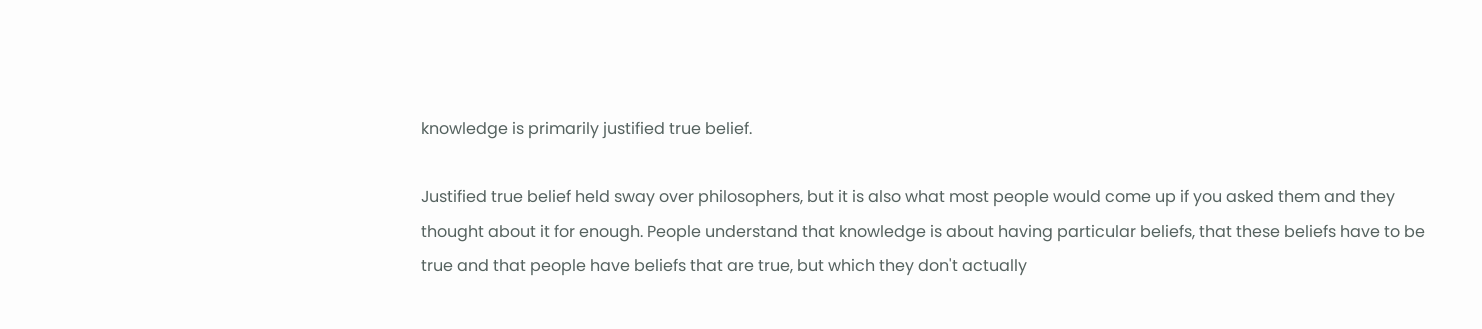knowledge is primarily justified true belief.

Justified true belief held sway over philosophers, but it is also what most people would come up if you asked them and they thought about it for enough. People understand that knowledge is about having particular beliefs, that these beliefs have to be true and that people have beliefs that are true, but which they don't actually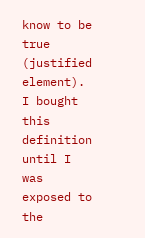know to be true (justified element). I bought this definition until I was exposed to the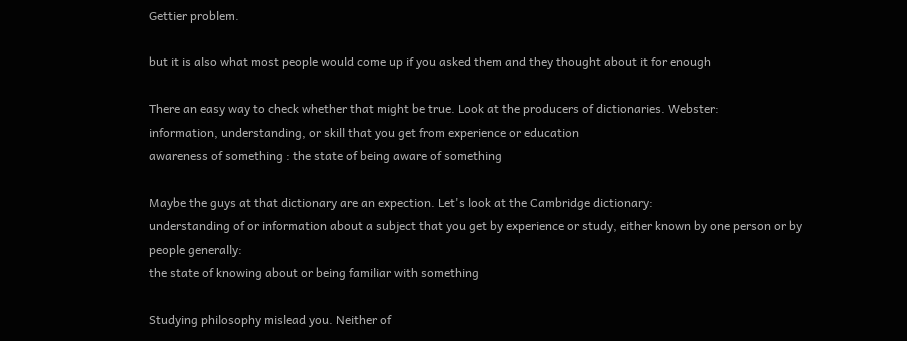Gettier problem.

but it is also what most people would come up if you asked them and they thought about it for enough

There an easy way to check whether that might be true. Look at the producers of dictionaries. Webster:
information, understanding, or skill that you get from experience or education
awareness of something : the state of being aware of something

Maybe the guys at that dictionary are an expection. Let's look at the Cambridge dictionary:
understanding of or information about a subject that you get by experience or study, either known by one person or by people generally:
the state of knowing about or being familiar with something

Studying philosophy mislead you. Neither of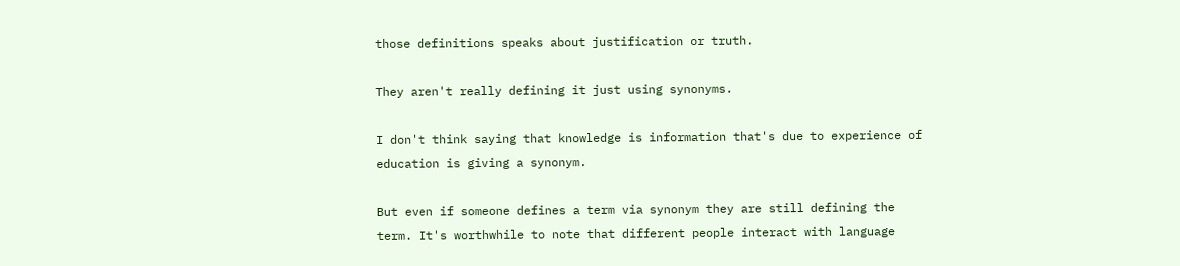those definitions speaks about justification or truth.

They aren't really defining it just using synonyms.

I don't think saying that knowledge is information that's due to experience of education is giving a synonym.

But even if someone defines a term via synonym they are still defining the term. It's worthwhile to note that different people interact with language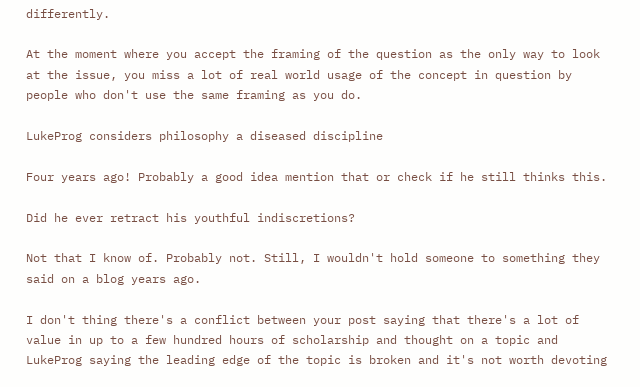differently.

At the moment where you accept the framing of the question as the only way to look at the issue, you miss a lot of real world usage of the concept in question by people who don't use the same framing as you do.

LukeProg considers philosophy a diseased discipline

Four years ago! Probably a good idea mention that or check if he still thinks this.

Did he ever retract his youthful indiscretions?

Not that I know of. Probably not. Still, I wouldn't hold someone to something they said on a blog years ago.

I don't thing there's a conflict between your post saying that there's a lot of value in up to a few hundred hours of scholarship and thought on a topic and LukeProg saying the leading edge of the topic is broken and it's not worth devoting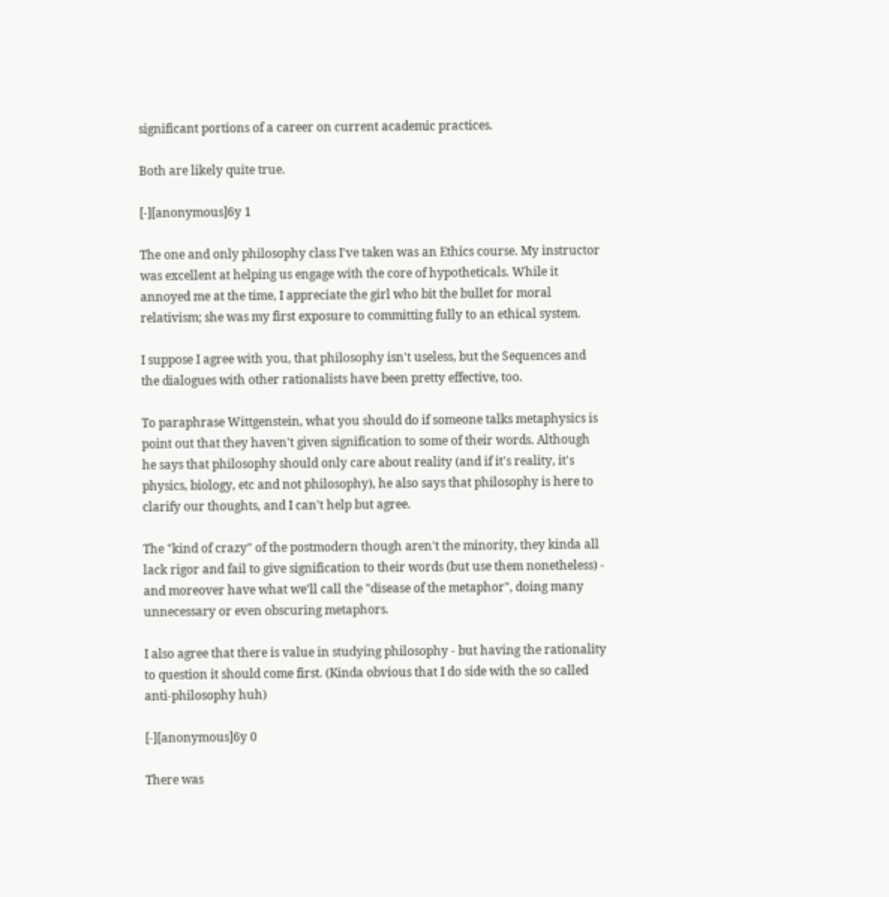significant portions of a career on current academic practices.

Both are likely quite true.

[-][anonymous]6y 1

The one and only philosophy class I've taken was an Ethics course. My instructor was excellent at helping us engage with the core of hypotheticals. While it annoyed me at the time, I appreciate the girl who bit the bullet for moral relativism; she was my first exposure to committing fully to an ethical system.

I suppose I agree with you, that philosophy isn't useless, but the Sequences and the dialogues with other rationalists have been pretty effective, too.

To paraphrase Wittgenstein, what you should do if someone talks metaphysics is point out that they haven't given signification to some of their words. Although he says that philosophy should only care about reality (and if it's reality, it's physics, biology, etc and not philosophy), he also says that philosophy is here to clarify our thoughts, and I can't help but agree.

The "kind of crazy" of the postmodern though aren't the minority, they kinda all lack rigor and fail to give signification to their words (but use them nonetheless) - and moreover have what we'll call the "disease of the metaphor", doing many unnecessary or even obscuring metaphors.

I also agree that there is value in studying philosophy - but having the rationality to question it should come first. (Kinda obvious that I do side with the so called anti-philosophy huh)

[-][anonymous]6y 0

There was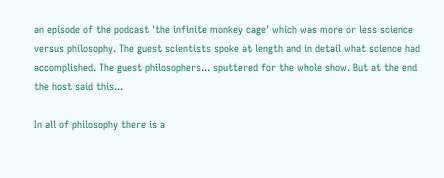an episode of the podcast 'the infinite monkey cage' which was more or less science versus philosophy. The guest scientists spoke at length and in detail what science had accomplished. The guest philosophers... sputtered for the whole show. But at the end the host said this...

In all of philosophy there is a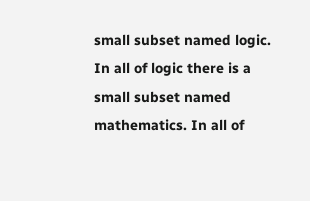small subset named logic. In all of logic there is a small subset named mathematics. In all of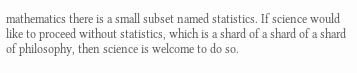mathematics there is a small subset named statistics. If science would like to proceed without statistics, which is a shard of a shard of a shard of philosophy, then science is welcome to do so.